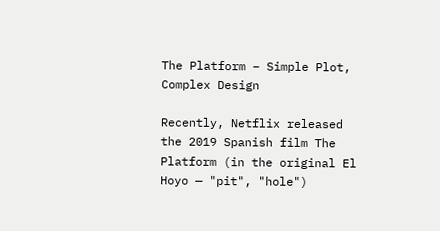The Platform – Simple Plot, Complex Design

Recently, Netflix released the 2019 Spanish film The Platform (in the original El Hoyo — "pit", "hole")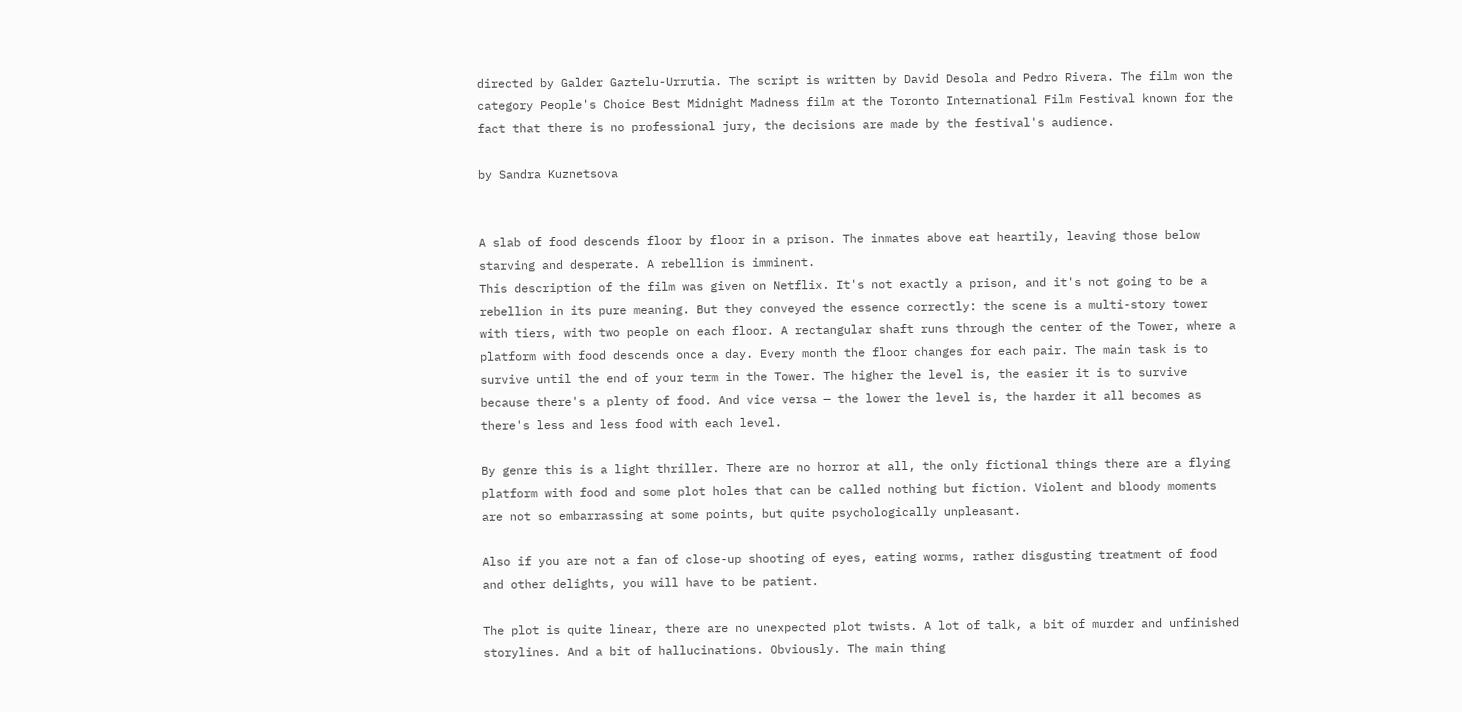directed by Galder Gaztelu-Urrutia. The script is written by David Desola and Pedro Rivera. The film won the category People's Choice Best Midnight Madness film at the Toronto International Film Festival known for the fact that there is no professional jury, the decisions are made by the festival's audience.

by Sandra Kuznetsova


A slab of food descends floor by floor in a prison. The inmates above eat heartily, leaving those below starving and desperate. A rebellion is imminent.
This description of the film was given on Netflix. It's not exactly a prison, and it's not going to be a rebellion in its pure meaning. But they conveyed the essence correctly: the scene is a multi-story tower with tiers, with two people on each floor. A rectangular shaft runs through the center of the Tower, where a platform with food descends once a day. Every month the floor changes for each pair. The main task is to survive until the end of your term in the Tower. The higher the level is, the easier it is to survive because there's a plenty of food. And vice versa — the lower the level is, the harder it all becomes as there's less and less food with each level.

By genre this is a light thriller. There are no horror at all, the only fictional things there are a flying platform with food and some plot holes that can be called nothing but fiction. Violent and bloody moments are not so embarrassing at some points, but quite psychologically unpleasant.

Also if you are not a fan of close-up shooting of eyes, eating worms, rather disgusting treatment of food and other delights, you will have to be patient.

The plot is quite linear, there are no unexpected plot twists. A lot of talk, a bit of murder and unfinished storylines. And a bit of hallucinations. Obviously. The main thing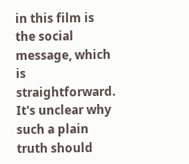in this film is the social message, which is straightforward. It's unclear why such a plain truth should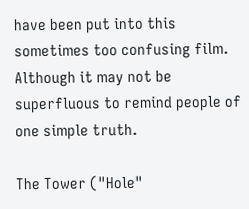have been put into this sometimes too confusing film. Although it may not be superfluous to remind people of one simple truth.

The Tower ("Hole"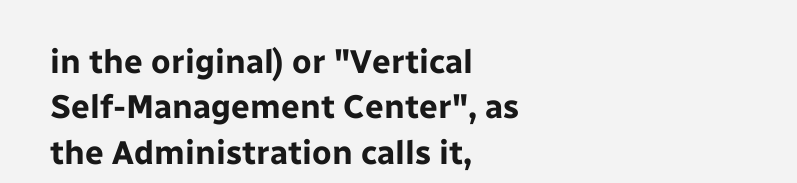in the original) or "Vertical Self-Management Center", as the Administration calls it,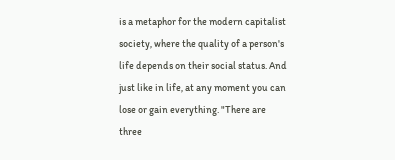is a metaphor for the modern capitalist society, where the quality of a person's life depends on their social status. And just like in life, at any moment you can lose or gain everything. "There are three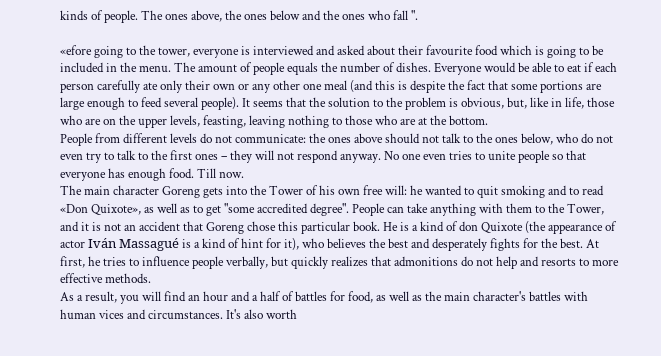kinds of people. The ones above, the ones below and the ones who fall ".

«efore going to the tower, everyone is interviewed and asked about their favourite food which is going to be included in the menu. The amount of people equals the number of dishes. Everyone would be able to eat if each person carefully ate only their own or any other one meal (and this is despite the fact that some portions are large enough to feed several people). It seems that the solution to the problem is obvious, but, like in life, those who are on the upper levels, feasting, leaving nothing to those who are at the bottom.
People from different levels do not communicate: the ones above should not talk to the ones below, who do not even try to talk to the first ones – they will not respond anyway. No one even tries to unite people so that everyone has enough food. Till now.
The main character Goreng gets into the Tower of his own free will: he wanted to quit smoking and to read «Don Quixote», as well as to get "some accredited degree". People can take anything with them to the Tower, and it is not an accident that Goreng chose this particular book. He is a kind of don Quixote (the appearance of actor Iván Massagué is a kind of hint for it), who believes the best and desperately fights for the best. At first, he tries to influence people verbally, but quickly realizes that admonitions do not help and resorts to more effective methods.
As a result, you will find an hour and a half of battles for food, as well as the main character's battles with human vices and circumstances. It's also worth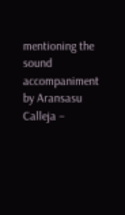mentioning the sound accompaniment by Aransasu Calleja –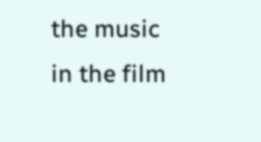the music in the film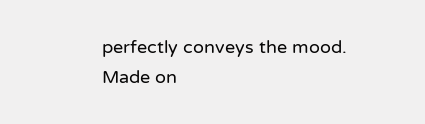perfectly conveys the mood.
Made on